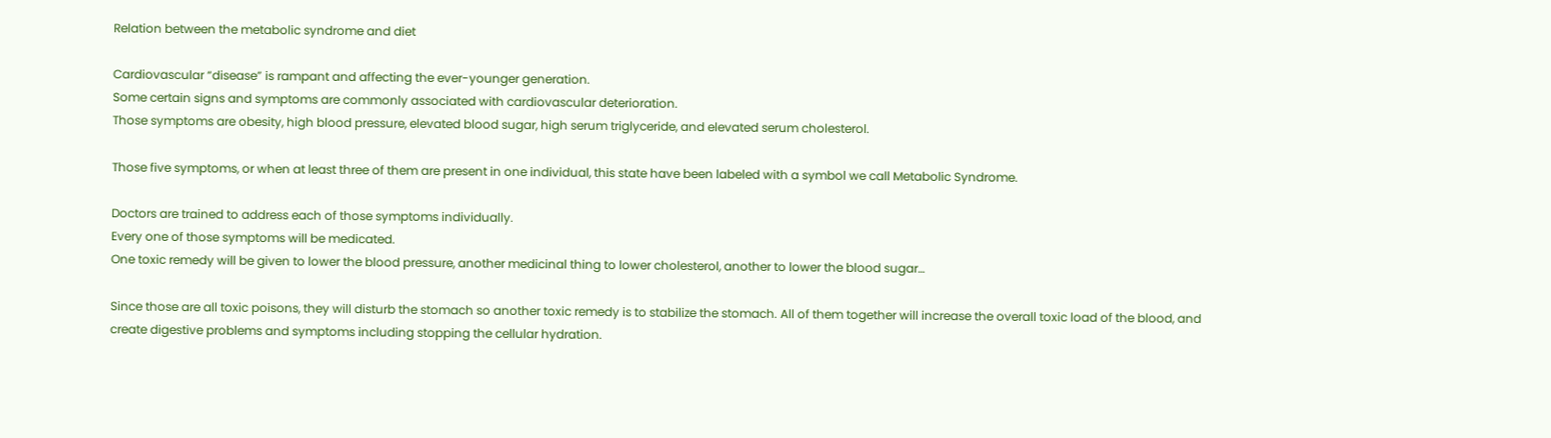Relation between the metabolic syndrome and diet

Cardiovascular “disease” is rampant and affecting the ever-younger generation.
Some certain signs and symptoms are commonly associated with cardiovascular deterioration.
Those symptoms are obesity, high blood pressure, elevated blood sugar, high serum triglyceride, and elevated serum cholesterol.

Those five symptoms, or when at least three of them are present in one individual, this state have been labeled with a symbol we call Metabolic Syndrome.

Doctors are trained to address each of those symptoms individually.
Every one of those symptoms will be medicated.
One toxic remedy will be given to lower the blood pressure, another medicinal thing to lower cholesterol, another to lower the blood sugar…

Since those are all toxic poisons, they will disturb the stomach so another toxic remedy is to stabilize the stomach. All of them together will increase the overall toxic load of the blood, and create digestive problems and symptoms including stopping the cellular hydration.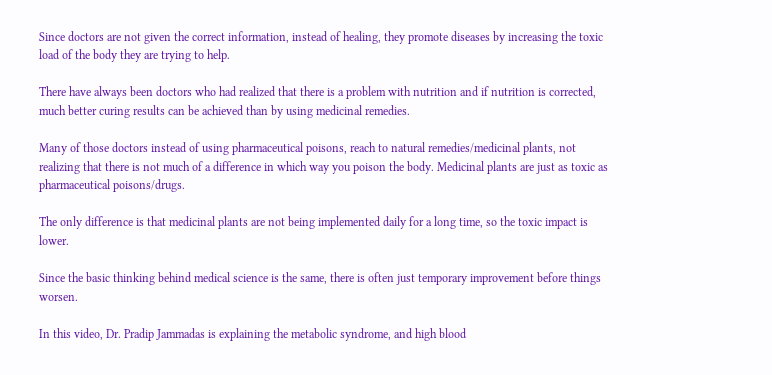Since doctors are not given the correct information, instead of healing, they promote diseases by increasing the toxic load of the body they are trying to help.

There have always been doctors who had realized that there is a problem with nutrition and if nutrition is corrected, much better curing results can be achieved than by using medicinal remedies.

Many of those doctors instead of using pharmaceutical poisons, reach to natural remedies/medicinal plants, not realizing that there is not much of a difference in which way you poison the body. Medicinal plants are just as toxic as pharmaceutical poisons/drugs.

The only difference is that medicinal plants are not being implemented daily for a long time, so the toxic impact is lower.

Since the basic thinking behind medical science is the same, there is often just temporary improvement before things worsen.

In this video, Dr. Pradip Jammadas is explaining the metabolic syndrome, and high blood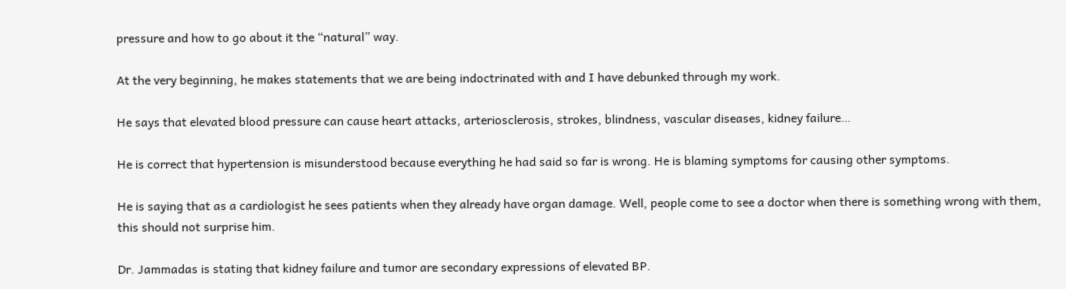pressure and how to go about it the “natural” way.

At the very beginning, he makes statements that we are being indoctrinated with and I have debunked through my work.

He says that elevated blood pressure can cause heart attacks, arteriosclerosis, strokes, blindness, vascular diseases, kidney failure…

He is correct that hypertension is misunderstood because everything he had said so far is wrong. He is blaming symptoms for causing other symptoms.

He is saying that as a cardiologist he sees patients when they already have organ damage. Well, people come to see a doctor when there is something wrong with them, this should not surprise him.

Dr. Jammadas is stating that kidney failure and tumor are secondary expressions of elevated BP.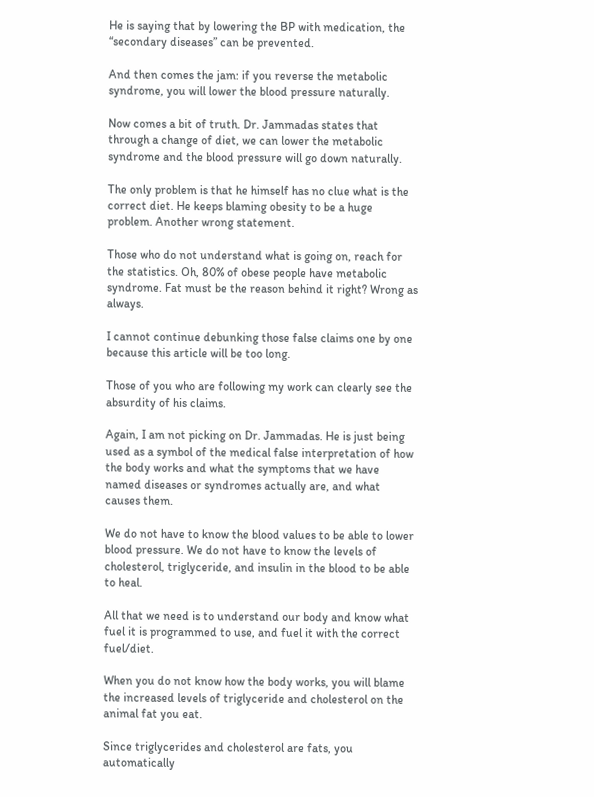He is saying that by lowering the BP with medication, the “secondary diseases” can be prevented.

And then comes the jam: if you reverse the metabolic syndrome, you will lower the blood pressure naturally.

Now comes a bit of truth. Dr. Jammadas states that through a change of diet, we can lower the metabolic syndrome and the blood pressure will go down naturally.

The only problem is that he himself has no clue what is the correct diet. He keeps blaming obesity to be a huge problem. Another wrong statement.

Those who do not understand what is going on, reach for the statistics. Oh, 80% of obese people have metabolic syndrome. Fat must be the reason behind it right? Wrong as always.

I cannot continue debunking those false claims one by one because this article will be too long.

Those of you who are following my work can clearly see the absurdity of his claims.

Again, I am not picking on Dr. Jammadas. He is just being used as a symbol of the medical false interpretation of how the body works and what the symptoms that we have named diseases or syndromes actually are, and what causes them.

We do not have to know the blood values to be able to lower blood pressure. We do not have to know the levels of cholesterol, triglyceride, and insulin in the blood to be able to heal.

All that we need is to understand our body and know what fuel it is programmed to use, and fuel it with the correct fuel/diet.

When you do not know how the body works, you will blame the increased levels of triglyceride and cholesterol on the animal fat you eat.

Since triglycerides and cholesterol are fats, you automatically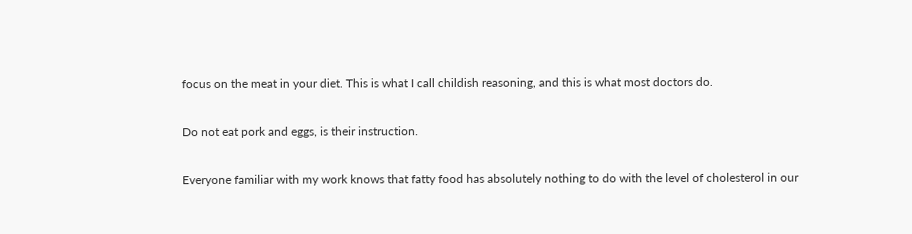focus on the meat in your diet. This is what I call childish reasoning, and this is what most doctors do.

Do not eat pork and eggs, is their instruction.

Everyone familiar with my work knows that fatty food has absolutely nothing to do with the level of cholesterol in our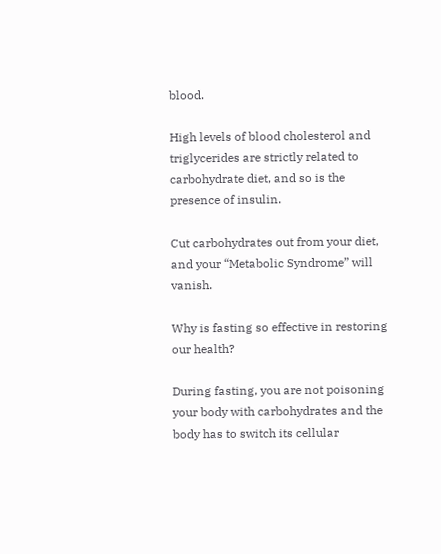blood.

High levels of blood cholesterol and triglycerides are strictly related to carbohydrate diet, and so is the presence of insulin.

Cut carbohydrates out from your diet, and your “Metabolic Syndrome” will vanish.

Why is fasting so effective in restoring our health?

During fasting, you are not poisoning your body with carbohydrates and the body has to switch its cellular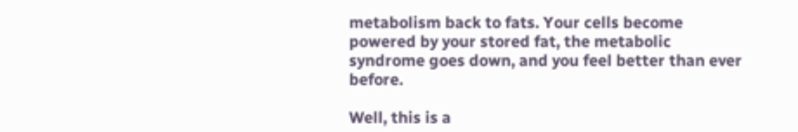metabolism back to fats. Your cells become powered by your stored fat, the metabolic syndrome goes down, and you feel better than ever before.

Well, this is a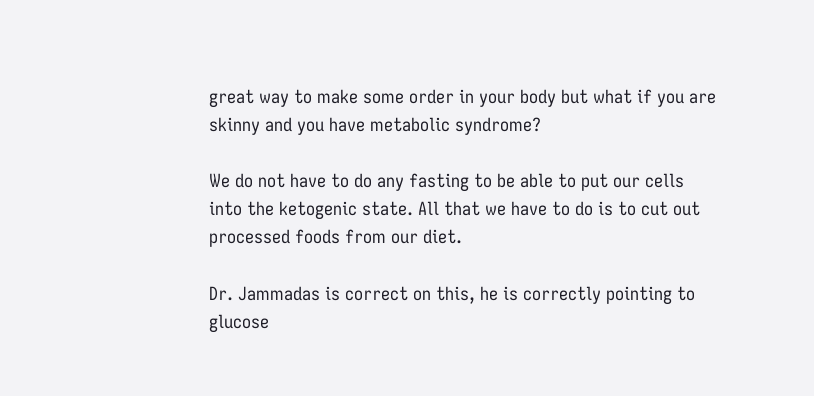great way to make some order in your body but what if you are skinny and you have metabolic syndrome?

We do not have to do any fasting to be able to put our cells into the ketogenic state. All that we have to do is to cut out processed foods from our diet.

Dr. Jammadas is correct on this, he is correctly pointing to glucose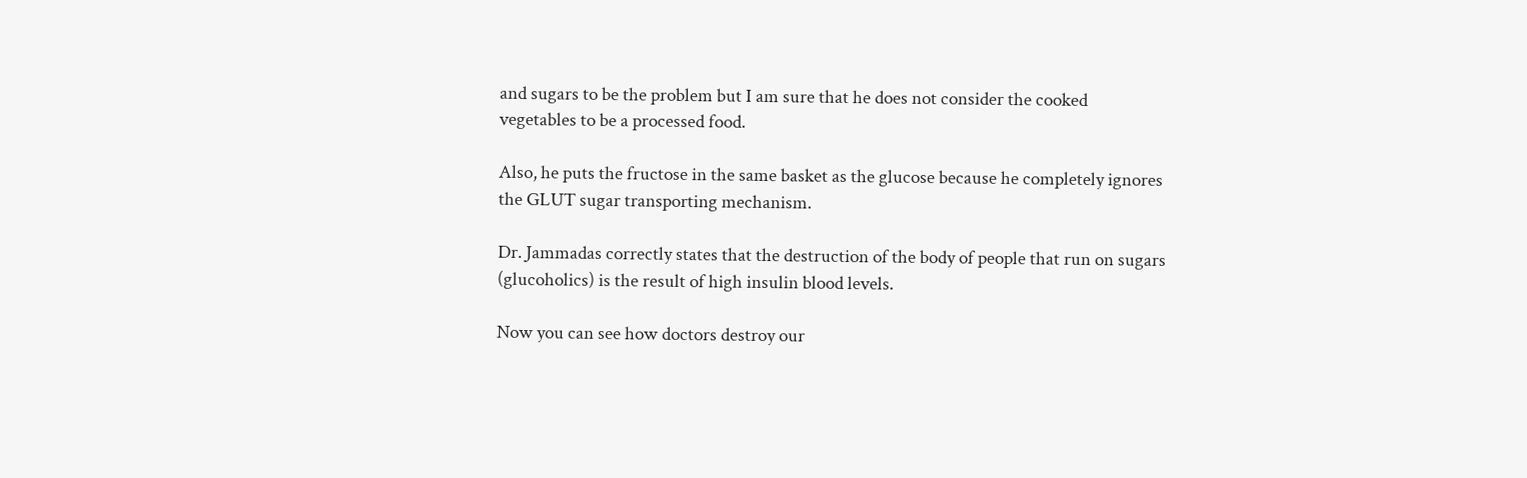and sugars to be the problem but I am sure that he does not consider the cooked vegetables to be a processed food.

Also, he puts the fructose in the same basket as the glucose because he completely ignores the GLUT sugar transporting mechanism.

Dr. Jammadas correctly states that the destruction of the body of people that run on sugars (glucoholics) is the result of high insulin blood levels.

Now you can see how doctors destroy our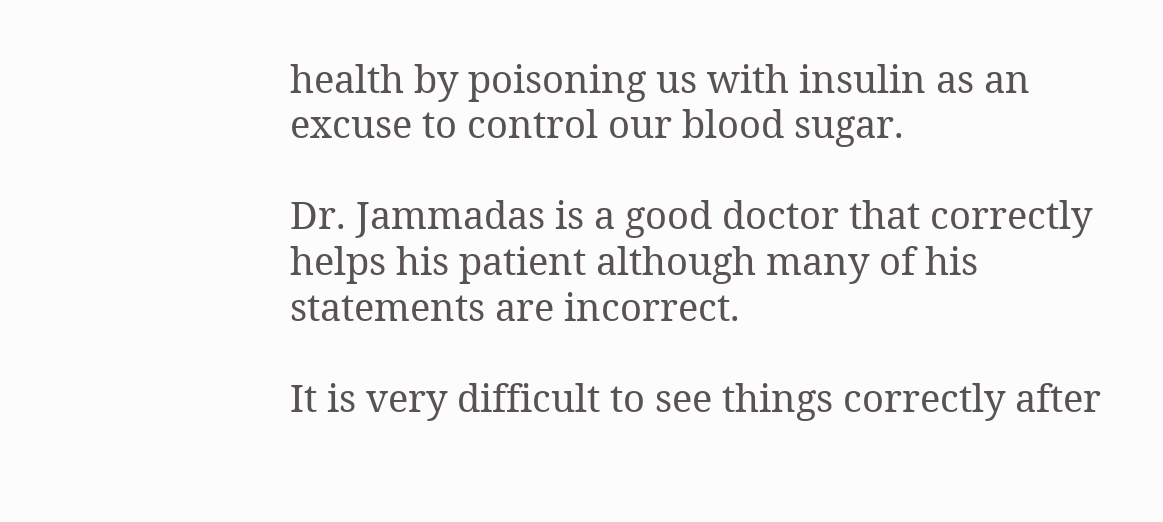health by poisoning us with insulin as an excuse to control our blood sugar.

Dr. Jammadas is a good doctor that correctly helps his patient although many of his statements are incorrect.

It is very difficult to see things correctly after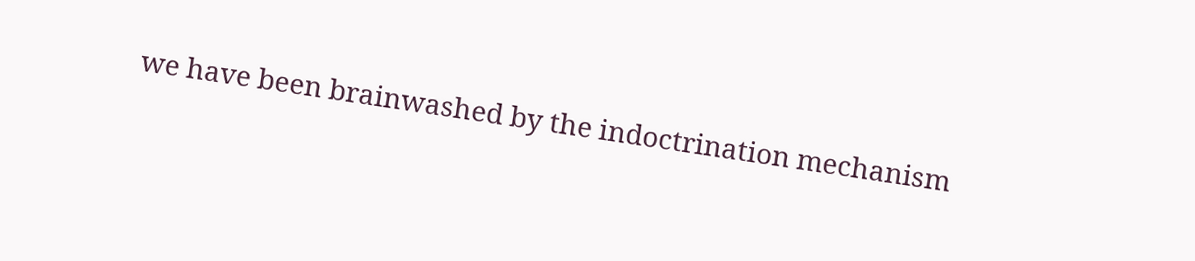we have been brainwashed by the indoctrination mechanism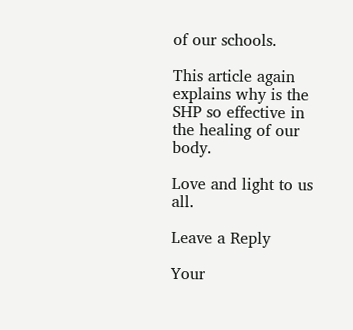of our schools.

This article again explains why is the SHP so effective in the healing of our body.

Love and light to us all.

Leave a Reply

Your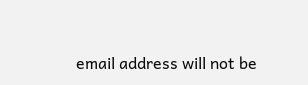email address will not be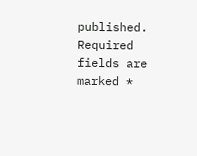published. Required fields are marked *